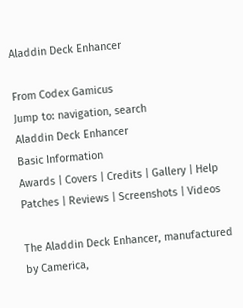Aladdin Deck Enhancer

From Codex Gamicus
Jump to: navigation, search
Aladdin Deck Enhancer
Basic Information
Awards | Covers | Credits | Gallery | Help
Patches | Reviews | Screenshots | Videos

The Aladdin Deck Enhancer, manufactured by Camerica,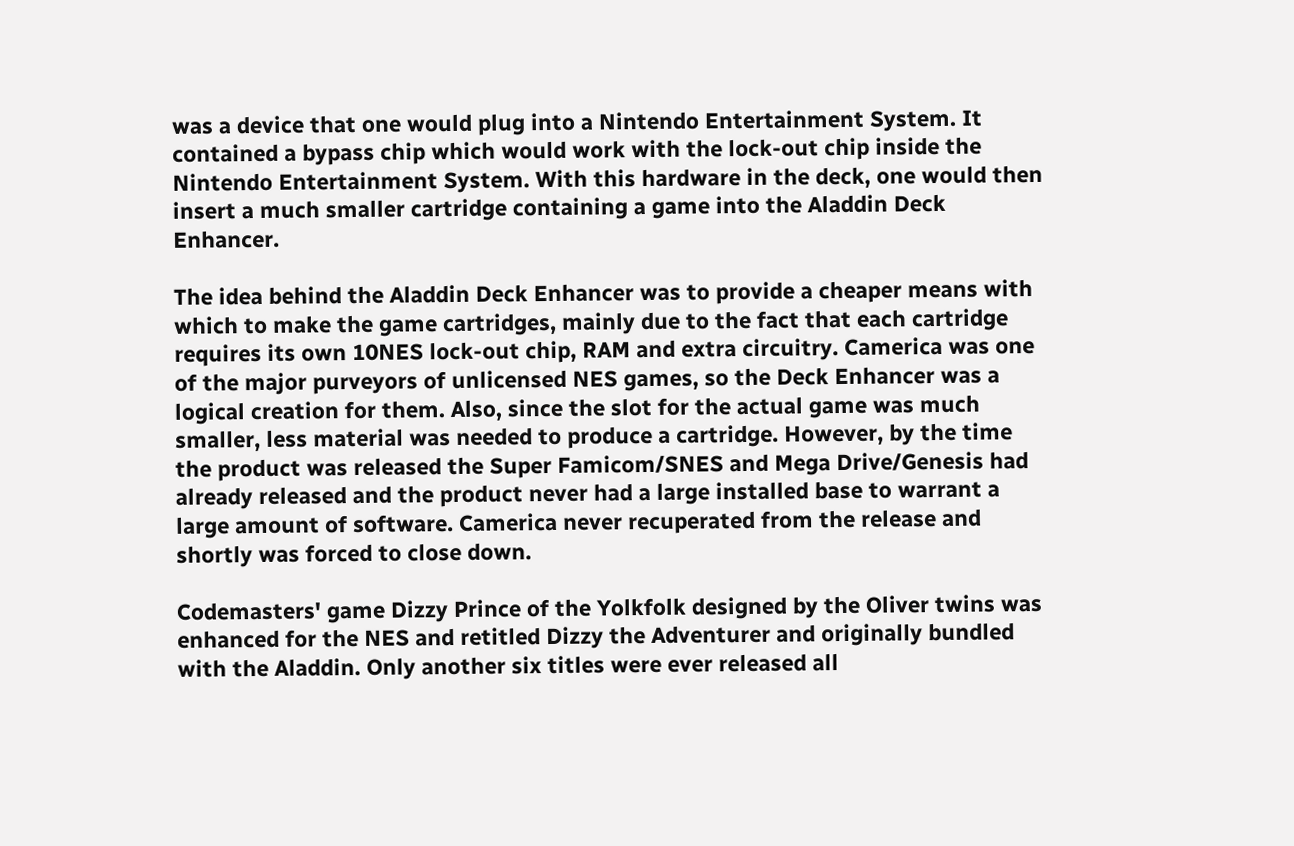was a device that one would plug into a Nintendo Entertainment System. It contained a bypass chip which would work with the lock-out chip inside the Nintendo Entertainment System. With this hardware in the deck, one would then insert a much smaller cartridge containing a game into the Aladdin Deck Enhancer.

The idea behind the Aladdin Deck Enhancer was to provide a cheaper means with which to make the game cartridges, mainly due to the fact that each cartridge requires its own 10NES lock-out chip, RAM and extra circuitry. Camerica was one of the major purveyors of unlicensed NES games, so the Deck Enhancer was a logical creation for them. Also, since the slot for the actual game was much smaller, less material was needed to produce a cartridge. However, by the time the product was released the Super Famicom/SNES and Mega Drive/Genesis had already released and the product never had a large installed base to warrant a large amount of software. Camerica never recuperated from the release and shortly was forced to close down.

Codemasters' game Dizzy Prince of the Yolkfolk designed by the Oliver twins was enhanced for the NES and retitled Dizzy the Adventurer and originally bundled with the Aladdin. Only another six titles were ever released all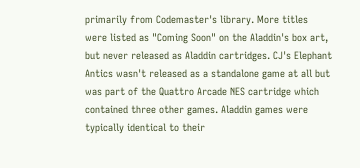primarily from Codemaster's library. More titles were listed as "Coming Soon" on the Aladdin's box art, but never released as Aladdin cartridges. CJ's Elephant Antics wasn't released as a standalone game at all but was part of the Quattro Arcade NES cartridge which contained three other games. Aladdin games were typically identical to their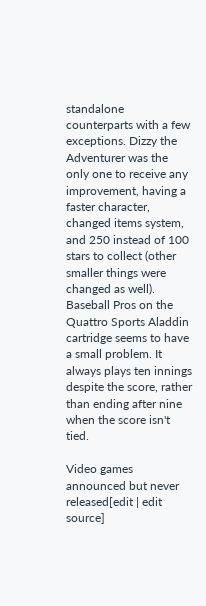standalone counterparts with a few exceptions. Dizzy the Adventurer was the only one to receive any improvement, having a faster character, changed items system, and 250 instead of 100 stars to collect (other smaller things were changed as well). Baseball Pros on the Quattro Sports Aladdin cartridge seems to have a small problem. It always plays ten innings despite the score, rather than ending after nine when the score isn't tied.

Video games announced but never released[edit | edit source]